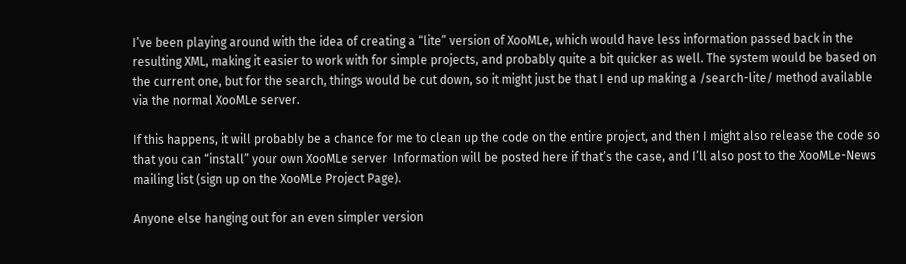I’ve been playing around with the idea of creating a “lite” version of XooMLe, which would have less information passed back in the resulting XML, making it easier to work with for simple projects, and probably quite a bit quicker as well. The system would be based on the current one, but for the search, things would be cut down, so it might just be that I end up making a /search-lite/ method available via the normal XooMLe server.

If this happens, it will probably be a chance for me to clean up the code on the entire project, and then I might also release the code so that you can “install” your own XooMLe server  Information will be posted here if that’s the case, and I’ll also post to the XooMLe-News mailing list (sign up on the XooMLe Project Page).

Anyone else hanging out for an even simpler version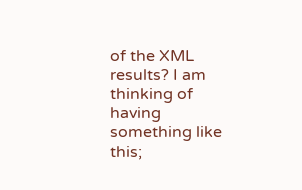of the XML results? I am thinking of having something like this;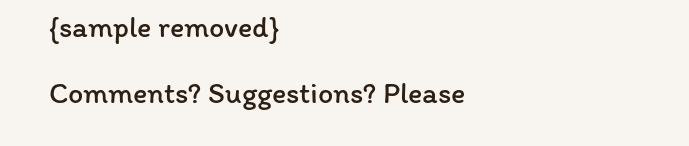{sample removed}

Comments? Suggestions? Please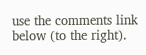use the comments link below (to the right).